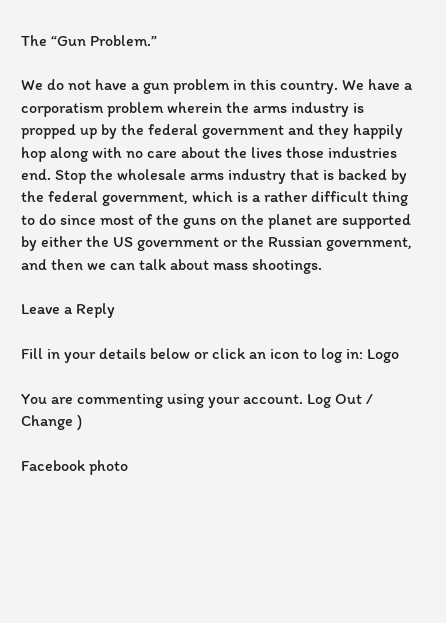The “Gun Problem.”

We do not have a gun problem in this country. We have a corporatism problem wherein the arms industry is propped up by the federal government and they happily hop along with no care about the lives those industries end. Stop the wholesale arms industry that is backed by the federal government, which is a rather difficult thing to do since most of the guns on the planet are supported by either the US government or the Russian government, and then we can talk about mass shootings.

Leave a Reply

Fill in your details below or click an icon to log in: Logo

You are commenting using your account. Log Out /  Change )

Facebook photo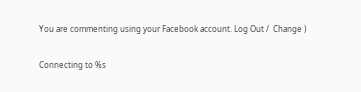You are commenting using your Facebook account. Log Out /  Change )

Connecting to %s